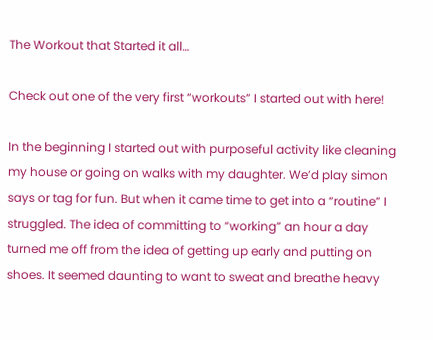The Workout that Started it all…

Check out one of the very first “workouts” I started out with here!

In the beginning I started out with purposeful activity like cleaning my house or going on walks with my daughter. We’d play simon says or tag for fun. But when it came time to get into a “routine” I struggled. The idea of committing to “working” an hour a day turned me off from the idea of getting up early and putting on shoes. It seemed daunting to want to sweat and breathe heavy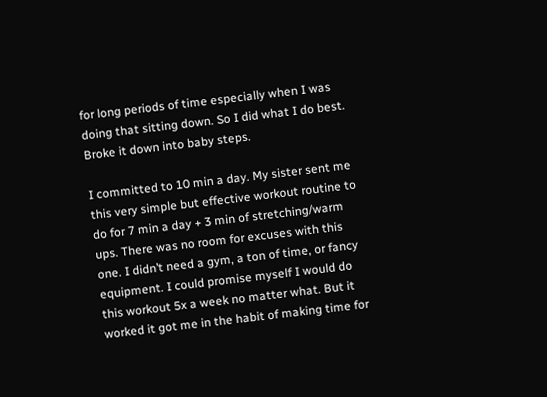for long periods of time especially when I was doing that sitting down. So I did what I do best. Broke it down into baby steps.

I committed to 10 min a day. My sister sent me this very simple but effective workout routine to do for 7 min a day + 3 min of stretching/warm ups. There was no room for excuses with this one. I didn’t need a gym, a ton of time, or fancy equipment. I could promise myself I would do this workout 5x a week no matter what. But it worked it got me in the habit of making time for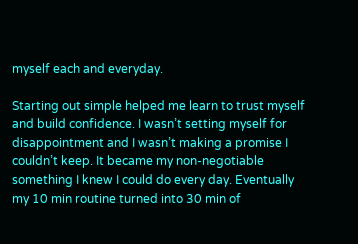myself each and everyday.

Starting out simple helped me learn to trust myself and build confidence. I wasn’t setting myself for disappointment and I wasn’t making a promise I couldn’t keep. It became my non-negotiable something I knew I could do every day. Eventually my 10 min routine turned into 30 min of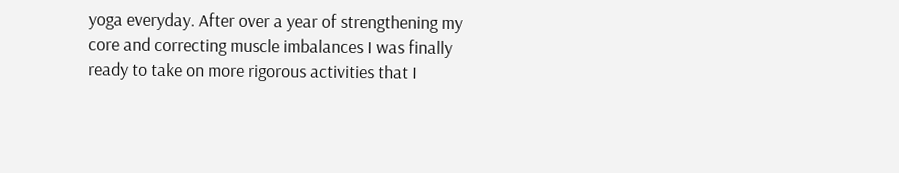yoga everyday. After over a year of strengthening my core and correcting muscle imbalances I was finally ready to take on more rigorous activities that I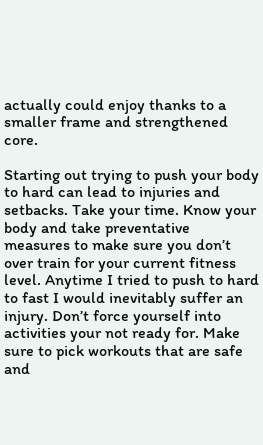actually could enjoy thanks to a smaller frame and strengthened core.

Starting out trying to push your body to hard can lead to injuries and setbacks. Take your time. Know your body and take preventative measures to make sure you don’t over train for your current fitness level. Anytime I tried to push to hard to fast I would inevitably suffer an injury. Don’t force yourself into activities your not ready for. Make sure to pick workouts that are safe and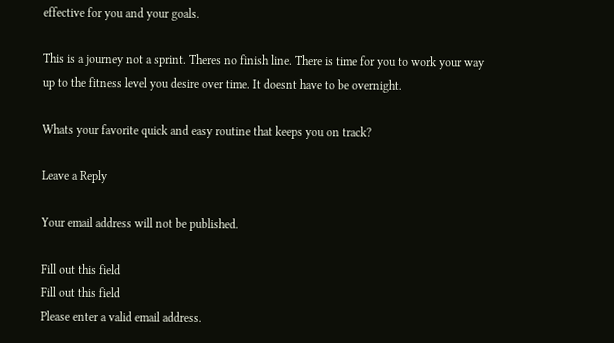effective for you and your goals.

This is a journey not a sprint. Theres no finish line. There is time for you to work your way up to the fitness level you desire over time. It doesnt have to be overnight.

Whats your favorite quick and easy routine that keeps you on track?

Leave a Reply

Your email address will not be published.

Fill out this field
Fill out this field
Please enter a valid email address.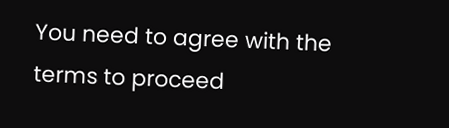You need to agree with the terms to proceed